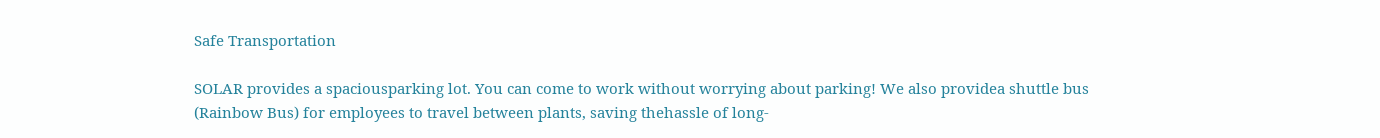Safe Transportation

SOLAR provides a spaciousparking lot. You can come to work without worrying about parking! We also providea shuttle bus (Rainbow Bus) for employees to travel between plants, saving thehassle of long-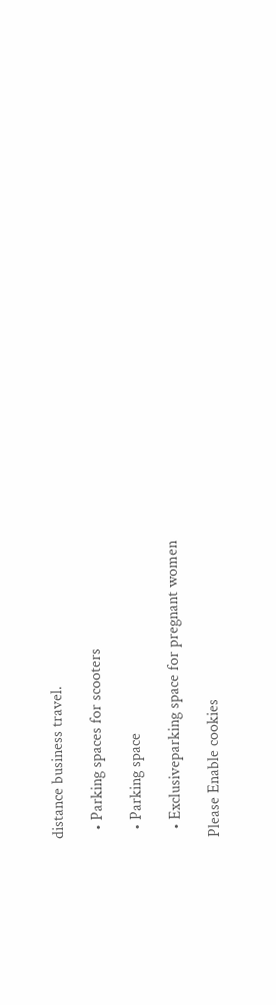distance business travel.

  • Parking spaces for scooters

  • Parking space

  • Exclusiveparking space for pregnant women

Please Enable cookies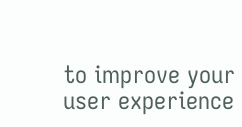to improve your user experience